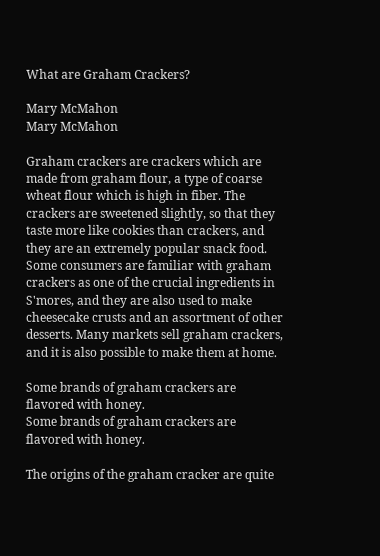What are Graham Crackers?

Mary McMahon
Mary McMahon

Graham crackers are crackers which are made from graham flour, a type of coarse wheat flour which is high in fiber. The crackers are sweetened slightly, so that they taste more like cookies than crackers, and they are an extremely popular snack food. Some consumers are familiar with graham crackers as one of the crucial ingredients in S'mores, and they are also used to make cheesecake crusts and an assortment of other desserts. Many markets sell graham crackers, and it is also possible to make them at home.

Some brands of graham crackers are flavored with honey.
Some brands of graham crackers are flavored with honey.

The origins of the graham cracker are quite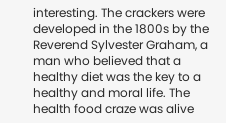interesting. The crackers were developed in the 1800s by the Reverend Sylvester Graham, a man who believed that a healthy diet was the key to a healthy and moral life. The health food craze was alive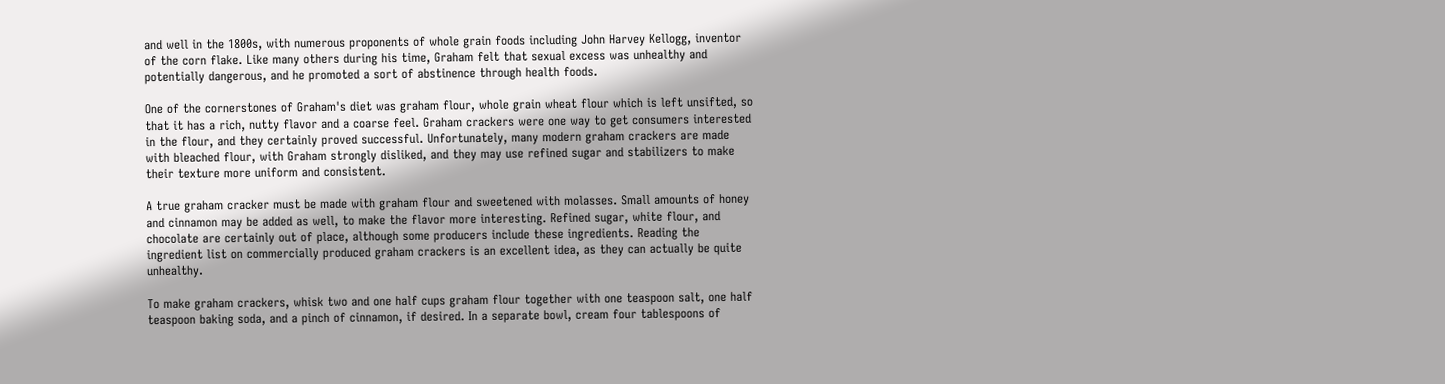and well in the 1800s, with numerous proponents of whole grain foods including John Harvey Kellogg, inventor of the corn flake. Like many others during his time, Graham felt that sexual excess was unhealthy and potentially dangerous, and he promoted a sort of abstinence through health foods.

One of the cornerstones of Graham's diet was graham flour, whole grain wheat flour which is left unsifted, so that it has a rich, nutty flavor and a coarse feel. Graham crackers were one way to get consumers interested in the flour, and they certainly proved successful. Unfortunately, many modern graham crackers are made with bleached flour, with Graham strongly disliked, and they may use refined sugar and stabilizers to make their texture more uniform and consistent.

A true graham cracker must be made with graham flour and sweetened with molasses. Small amounts of honey and cinnamon may be added as well, to make the flavor more interesting. Refined sugar, white flour, and chocolate are certainly out of place, although some producers include these ingredients. Reading the ingredient list on commercially produced graham crackers is an excellent idea, as they can actually be quite unhealthy.

To make graham crackers, whisk two and one half cups graham flour together with one teaspoon salt, one half teaspoon baking soda, and a pinch of cinnamon, if desired. In a separate bowl, cream four tablespoons of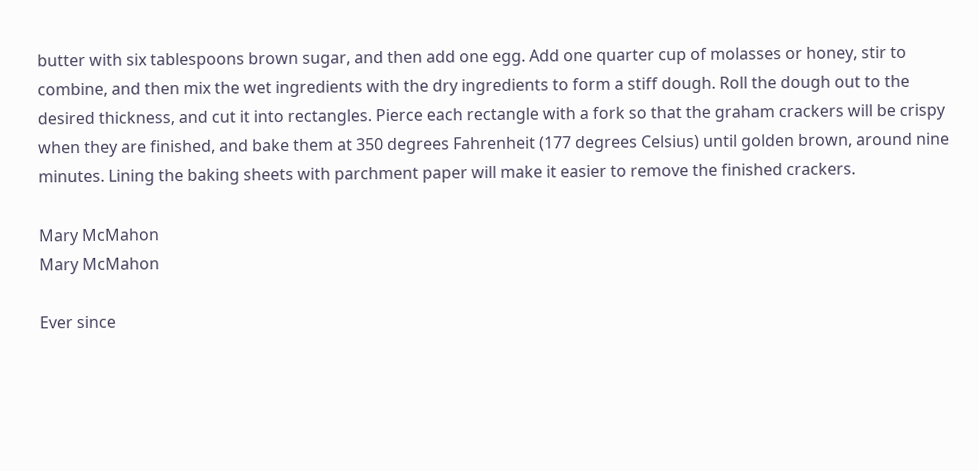butter with six tablespoons brown sugar, and then add one egg. Add one quarter cup of molasses or honey, stir to combine, and then mix the wet ingredients with the dry ingredients to form a stiff dough. Roll the dough out to the desired thickness, and cut it into rectangles. Pierce each rectangle with a fork so that the graham crackers will be crispy when they are finished, and bake them at 350 degrees Fahrenheit (177 degrees Celsius) until golden brown, around nine minutes. Lining the baking sheets with parchment paper will make it easier to remove the finished crackers.

Mary McMahon
Mary McMahon

Ever since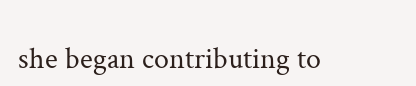she began contributing to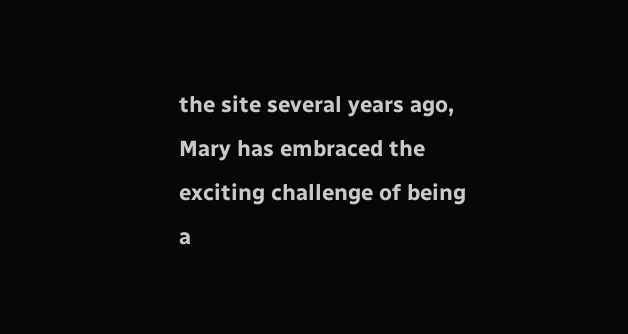the site several years ago, Mary has embraced the exciting challenge of being a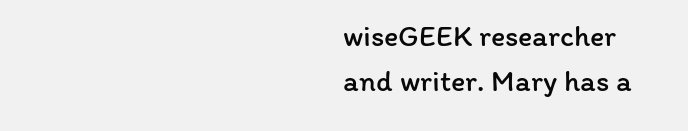wiseGEEK researcher and writer. Mary has a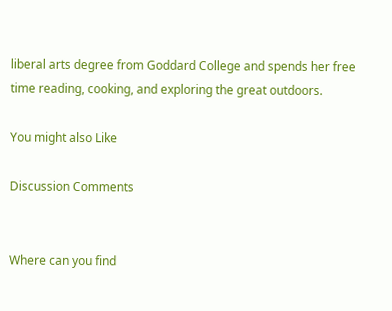liberal arts degree from Goddard College and spends her free time reading, cooking, and exploring the great outdoors.

You might also Like

Discussion Comments


Where can you find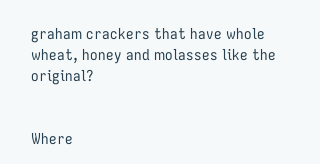graham crackers that have whole wheat, honey and molasses like the original?


Where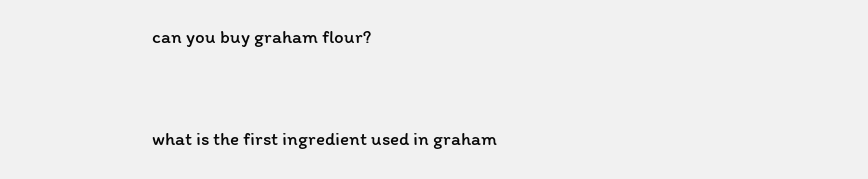can you buy graham flour?


what is the first ingredient used in graham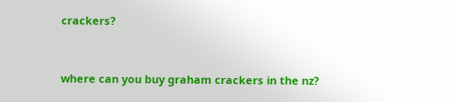crackers?


where can you buy graham crackers in the nz?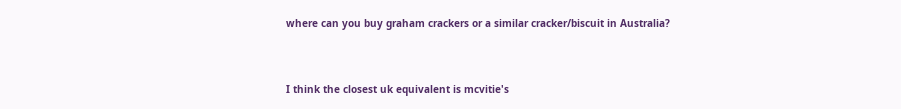where can you buy graham crackers or a similar cracker/biscuit in Australia?


I think the closest uk equivalent is mcvitie's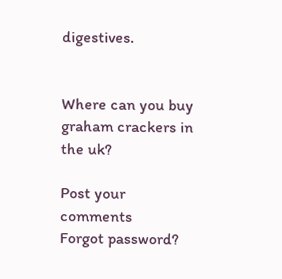digestives.


Where can you buy graham crackers in the uk?

Post your comments
Forgot password?